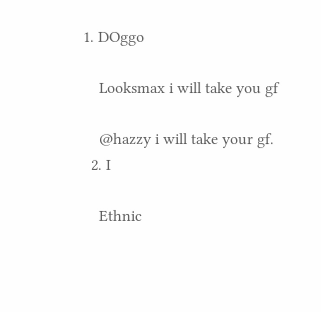1. DOggo

    Looksmax i will take you gf

    @hazzy i will take your gf.
  2. I

    Ethnic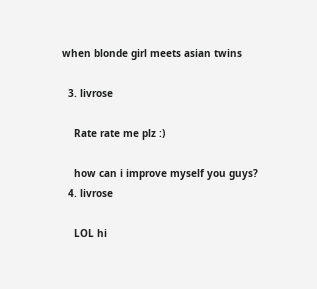when blonde girl meets asian twins

  3. livrose

    Rate rate me plz :)

    how can i improve myself you guys?
  4. livrose

    LOL hi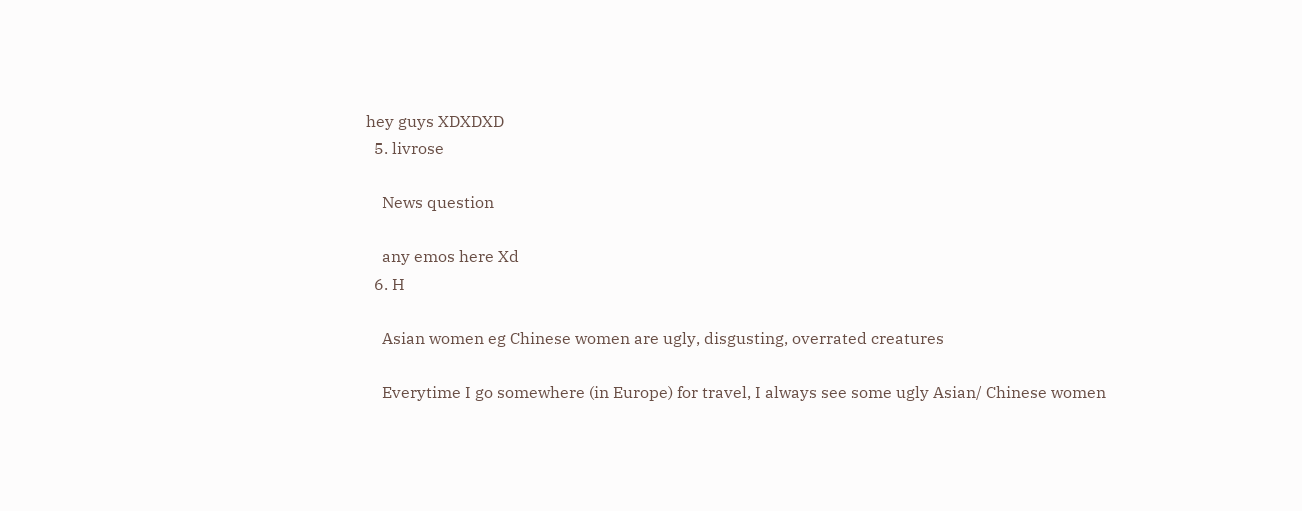hey guys XDXDXD
  5. livrose

    News question

    any emos here Xd
  6. H

    Asian women eg Chinese women are ugly, disgusting, overrated creatures

    Everytime I go somewhere (in Europe) for travel, I always see some ugly Asian/ Chinese women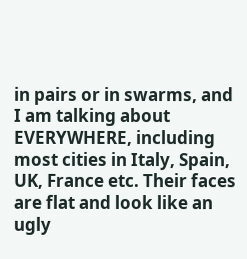in pairs or in swarms, and I am talking about EVERYWHERE, including most cities in Italy, Spain, UK, France etc. Their faces are flat and look like an ugly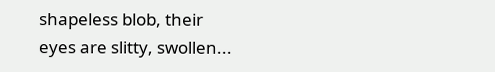shapeless blob, their eyes are slitty, swollen...